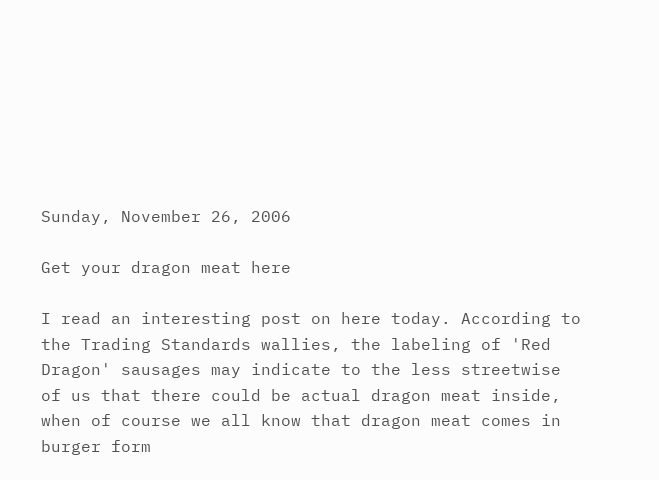Sunday, November 26, 2006

Get your dragon meat here

I read an interesting post on here today. According to the Trading Standards wallies, the labeling of 'Red Dragon' sausages may indicate to the less streetwise of us that there could be actual dragon meat inside, when of course we all know that dragon meat comes in burger form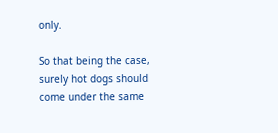only.

So that being the case, surely hot dogs should come under the same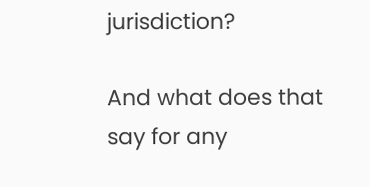jurisdiction?

And what does that say for any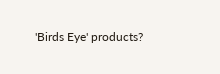'Birds Eye' products?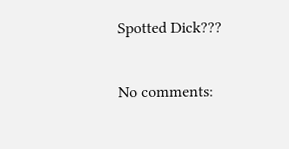Spotted Dick???

No comments: